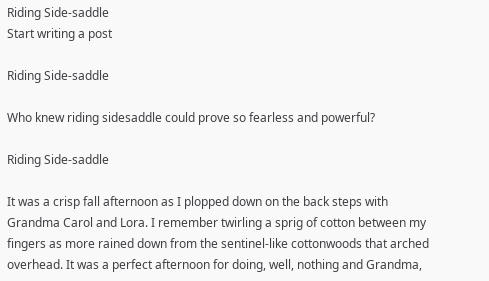Riding Side-saddle
Start writing a post

Riding Side-saddle

Who knew riding sidesaddle could prove so fearless and powerful?

Riding Side-saddle

It was a crisp fall afternoon as I plopped down on the back steps with Grandma Carol and Lora. I remember twirling a sprig of cotton between my fingers as more rained down from the sentinel-like cottonwoods that arched overhead. It was a perfect afternoon for doing, well, nothing and Grandma,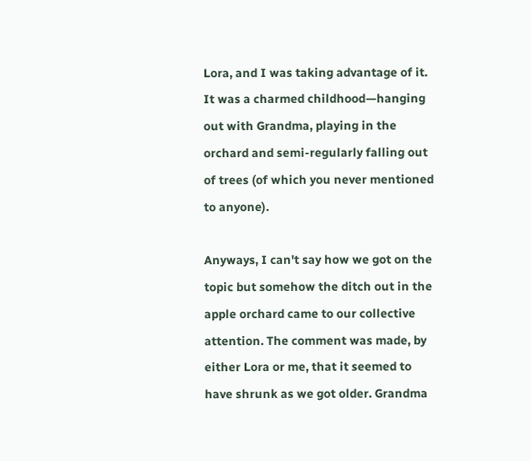Lora, and I was taking advantage of it. It was a charmed childhood—hanging out with Grandma, playing in the orchard and semi-regularly falling out of trees (of which you never mentioned to anyone).

Anyways, I can't say how we got on the topic but somehow the ditch out in the apple orchard came to our collective attention. The comment was made, by either Lora or me, that it seemed to have shrunk as we got older. Grandma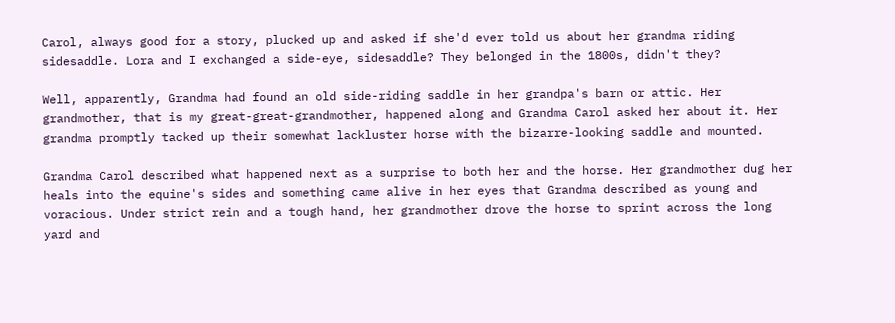Carol, always good for a story, plucked up and asked if she'd ever told us about her grandma riding sidesaddle. Lora and I exchanged a side-eye, sidesaddle? They belonged in the 1800s, didn't they?

Well, apparently, Grandma had found an old side-riding saddle in her grandpa's barn or attic. Her grandmother, that is my great-great-grandmother, happened along and Grandma Carol asked her about it. Her grandma promptly tacked up their somewhat lackluster horse with the bizarre-looking saddle and mounted.

Grandma Carol described what happened next as a surprise to both her and the horse. Her grandmother dug her heals into the equine's sides and something came alive in her eyes that Grandma described as young and voracious. Under strict rein and a tough hand, her grandmother drove the horse to sprint across the long yard and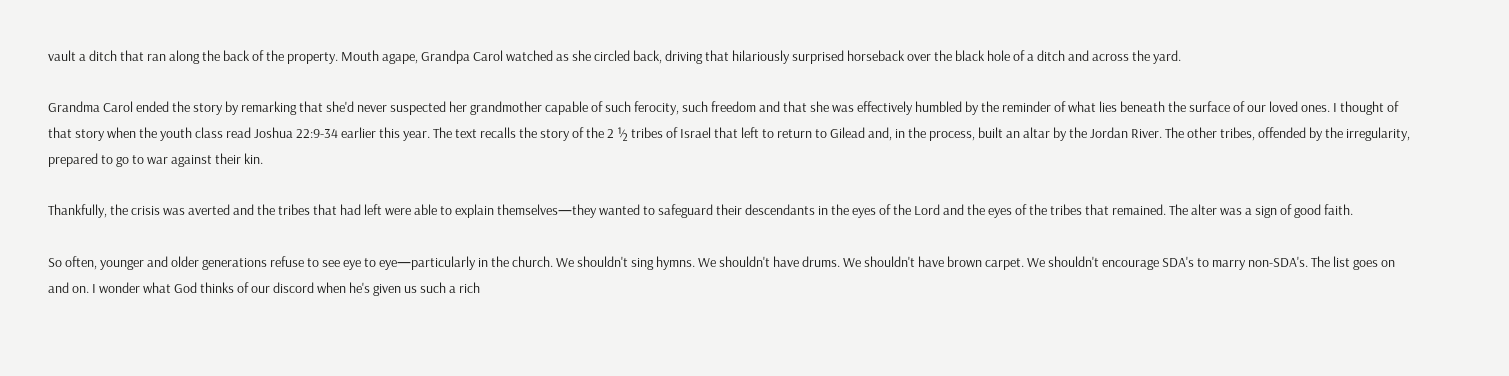vault a ditch that ran along the back of the property. Mouth agape, Grandpa Carol watched as she circled back, driving that hilariously surprised horseback over the black hole of a ditch and across the yard.

Grandma Carol ended the story by remarking that she'd never suspected her grandmother capable of such ferocity, such freedom and that she was effectively humbled by the reminder of what lies beneath the surface of our loved ones. I thought of that story when the youth class read Joshua 22:9-34 earlier this year. The text recalls the story of the 2 ½ tribes of Israel that left to return to Gilead and, in the process, built an altar by the Jordan River. The other tribes, offended by the irregularity, prepared to go to war against their kin.

Thankfully, the crisis was averted and the tribes that had left were able to explain themselves—they wanted to safeguard their descendants in the eyes of the Lord and the eyes of the tribes that remained. The alter was a sign of good faith.

So often, younger and older generations refuse to see eye to eye—particularly in the church. We shouldn't sing hymns. We shouldn't have drums. We shouldn't have brown carpet. We shouldn't encourage SDA's to marry non-SDA's. The list goes on and on. I wonder what God thinks of our discord when he's given us such a rich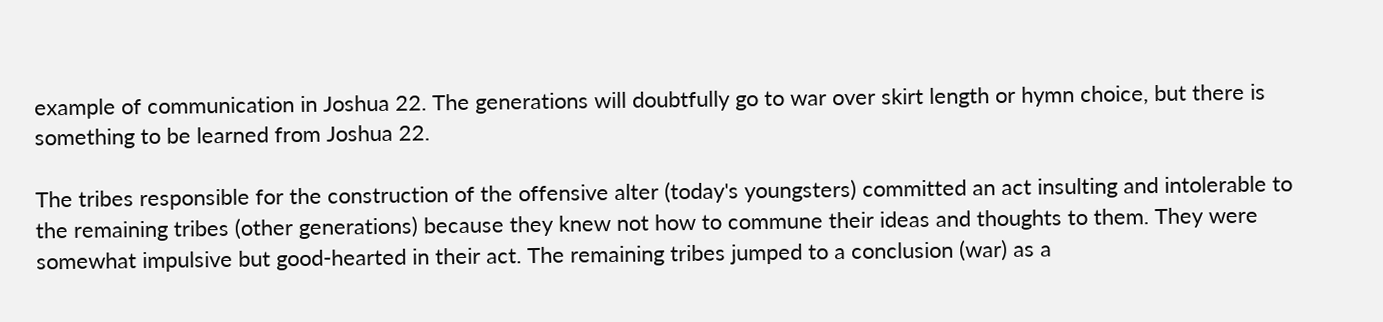example of communication in Joshua 22. The generations will doubtfully go to war over skirt length or hymn choice, but there is something to be learned from Joshua 22.

The tribes responsible for the construction of the offensive alter (today's youngsters) committed an act insulting and intolerable to the remaining tribes (other generations) because they knew not how to commune their ideas and thoughts to them. They were somewhat impulsive but good-hearted in their act. The remaining tribes jumped to a conclusion (war) as a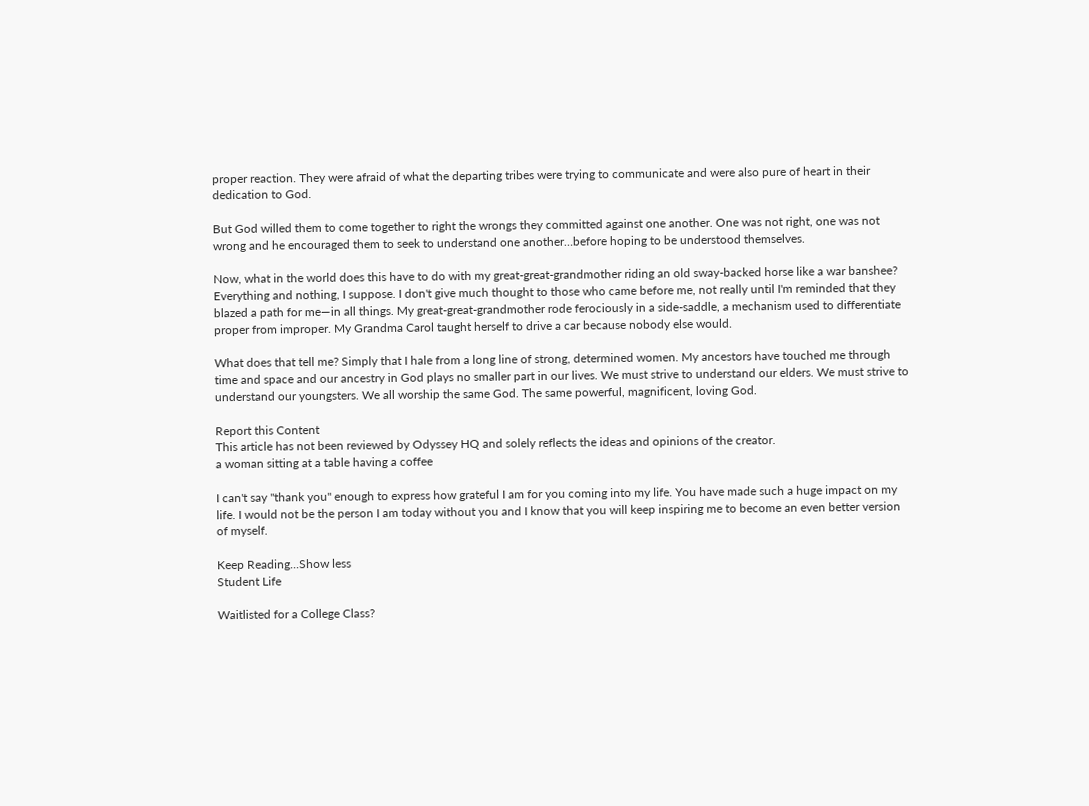proper reaction. They were afraid of what the departing tribes were trying to communicate and were also pure of heart in their dedication to God.

But God willed them to come together to right the wrongs they committed against one another. One was not right, one was not wrong and he encouraged them to seek to understand one another…before hoping to be understood themselves.

Now, what in the world does this have to do with my great-great-grandmother riding an old sway-backed horse like a war banshee? Everything and nothing, I suppose. I don't give much thought to those who came before me, not really until I'm reminded that they blazed a path for me—in all things. My great-great-grandmother rode ferociously in a side-saddle, a mechanism used to differentiate proper from improper. My Grandma Carol taught herself to drive a car because nobody else would.

What does that tell me? Simply that I hale from a long line of strong, determined women. My ancestors have touched me through time and space and our ancestry in God plays no smaller part in our lives. We must strive to understand our elders. We must strive to understand our youngsters. We all worship the same God. The same powerful, magnificent, loving God.

Report this Content
This article has not been reviewed by Odyssey HQ and solely reflects the ideas and opinions of the creator.
a woman sitting at a table having a coffee

I can't say "thank you" enough to express how grateful I am for you coming into my life. You have made such a huge impact on my life. I would not be the person I am today without you and I know that you will keep inspiring me to become an even better version of myself.

Keep Reading...Show less
Student Life

Waitlisted for a College Class?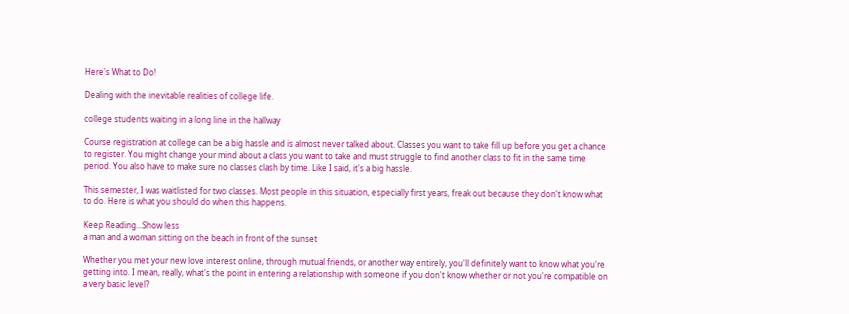Here's What to Do!

Dealing with the inevitable realities of college life.

college students waiting in a long line in the hallway

Course registration at college can be a big hassle and is almost never talked about. Classes you want to take fill up before you get a chance to register. You might change your mind about a class you want to take and must struggle to find another class to fit in the same time period. You also have to make sure no classes clash by time. Like I said, it's a big hassle.

This semester, I was waitlisted for two classes. Most people in this situation, especially first years, freak out because they don't know what to do. Here is what you should do when this happens.

Keep Reading...Show less
a man and a woman sitting on the beach in front of the sunset

Whether you met your new love interest online, through mutual friends, or another way entirely, you'll definitely want to know what you're getting into. I mean, really, what's the point in entering a relationship with someone if you don't know whether or not you're compatible on a very basic level?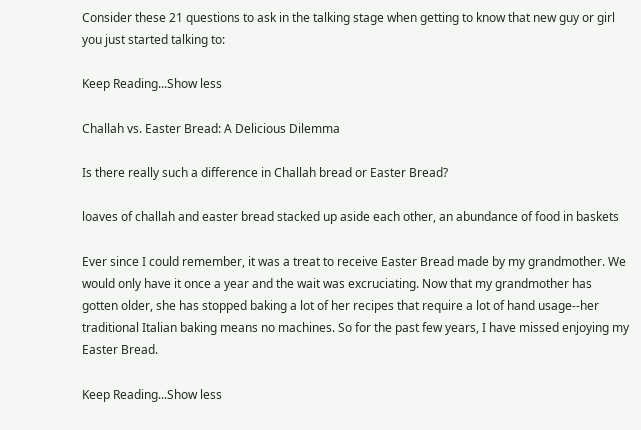Consider these 21 questions to ask in the talking stage when getting to know that new guy or girl you just started talking to:

Keep Reading...Show less

Challah vs. Easter Bread: A Delicious Dilemma

Is there really such a difference in Challah bread or Easter Bread?

loaves of challah and easter bread stacked up aside each other, an abundance of food in baskets

Ever since I could remember, it was a treat to receive Easter Bread made by my grandmother. We would only have it once a year and the wait was excruciating. Now that my grandmother has gotten older, she has stopped baking a lot of her recipes that require a lot of hand usage--her traditional Italian baking means no machines. So for the past few years, I have missed enjoying my Easter Bread.

Keep Reading...Show less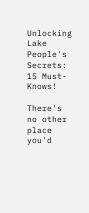Unlocking Lake People's Secrets: 15 Must-Knows!

There's no other place you'd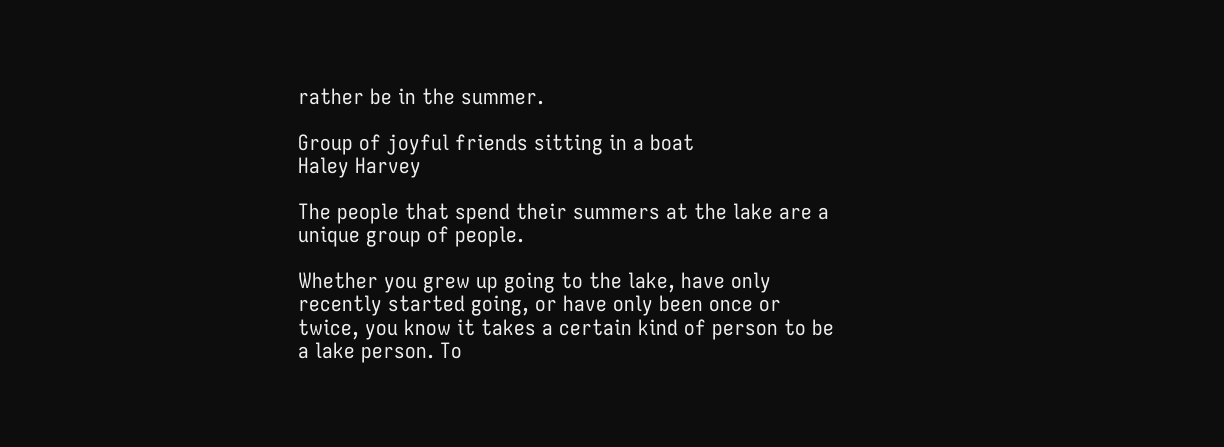rather be in the summer.

Group of joyful friends sitting in a boat
Haley Harvey

The people that spend their summers at the lake are a unique group of people.

Whether you grew up going to the lake, have only recently started going, or have only been once or twice, you know it takes a certain kind of person to be a lake person. To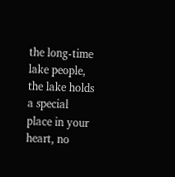the long-time lake people, the lake holds a special place in your heart, no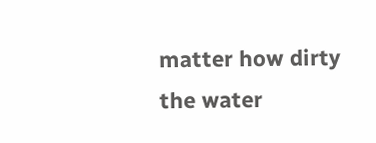matter how dirty the water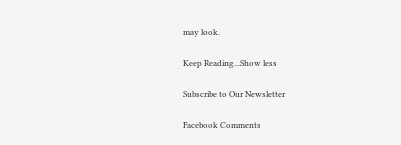may look.

Keep Reading...Show less

Subscribe to Our Newsletter

Facebook Comments